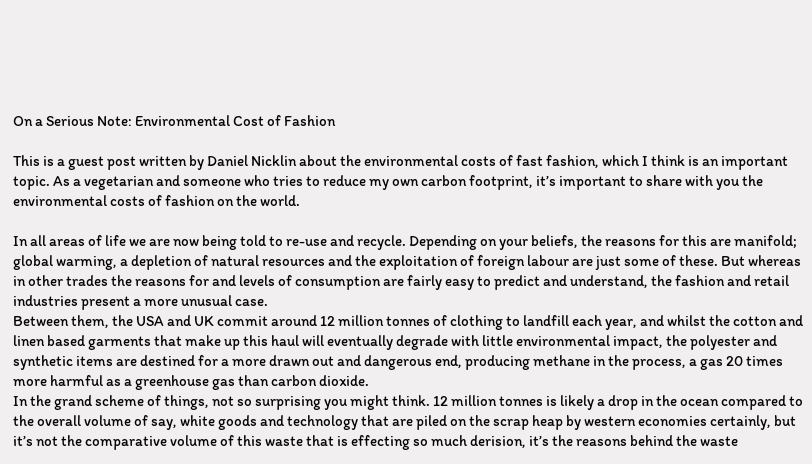On a Serious Note: Environmental Cost of Fashion

This is a guest post written by Daniel Nicklin about the environmental costs of fast fashion, which I think is an important topic. As a vegetarian and someone who tries to reduce my own carbon footprint, it’s important to share with you the environmental costs of fashion on the world.

In all areas of life we are now being told to re-use and recycle. Depending on your beliefs, the reasons for this are manifold; global warming, a depletion of natural resources and the exploitation of foreign labour are just some of these. But whereas in other trades the reasons for and levels of consumption are fairly easy to predict and understand, the fashion and retail industries present a more unusual case.
Between them, the USA and UK commit around 12 million tonnes of clothing to landfill each year, and whilst the cotton and linen based garments that make up this haul will eventually degrade with little environmental impact, the polyester and synthetic items are destined for a more drawn out and dangerous end, producing methane in the process, a gas 20 times more harmful as a greenhouse gas than carbon dioxide.
In the grand scheme of things, not so surprising you might think. 12 million tonnes is likely a drop in the ocean compared to the overall volume of say, white goods and technology that are piled on the scrap heap by western economies certainly, but it’s not the comparative volume of this waste that is effecting so much derision, it’s the reasons behind the waste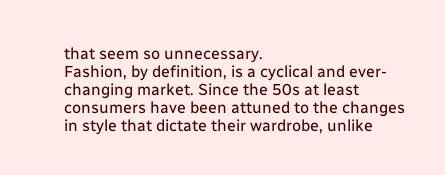that seem so unnecessary.
Fashion, by definition, is a cyclical and ever-changing market. Since the 50s at least consumers have been attuned to the changes in style that dictate their wardrobe, unlike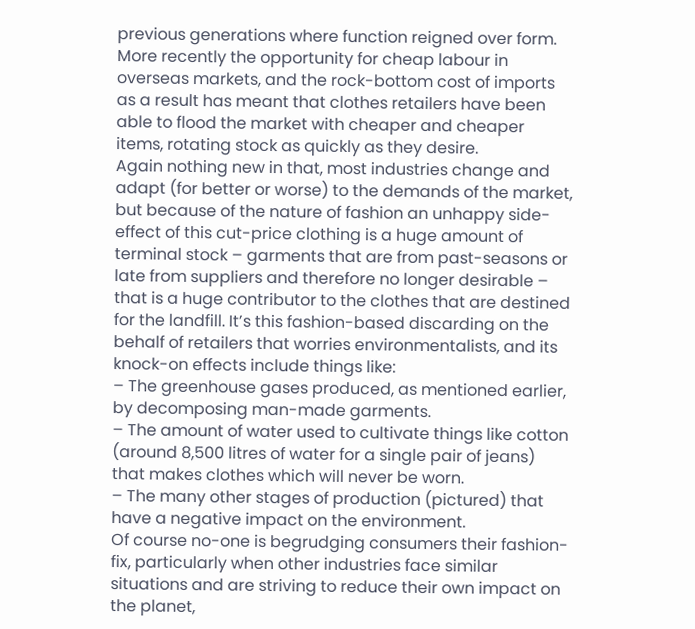previous generations where function reigned over form. More recently the opportunity for cheap labour in overseas markets, and the rock-bottom cost of imports as a result has meant that clothes retailers have been able to flood the market with cheaper and cheaper items, rotating stock as quickly as they desire.
Again nothing new in that, most industries change and adapt (for better or worse) to the demands of the market, but because of the nature of fashion an unhappy side-effect of this cut-price clothing is a huge amount of terminal stock – garments that are from past-seasons or late from suppliers and therefore no longer desirable – that is a huge contributor to the clothes that are destined for the landfill. It’s this fashion-based discarding on the behalf of retailers that worries environmentalists, and its knock-on effects include things like:
– The greenhouse gases produced, as mentioned earlier, by decomposing man-made garments.
– The amount of water used to cultivate things like cotton (around 8,500 litres of water for a single pair of jeans) that makes clothes which will never be worn.
– The many other stages of production (pictured) that have a negative impact on the environment.
Of course no-one is begrudging consumers their fashion-fix, particularly when other industries face similar situations and are striving to reduce their own impact on the planet,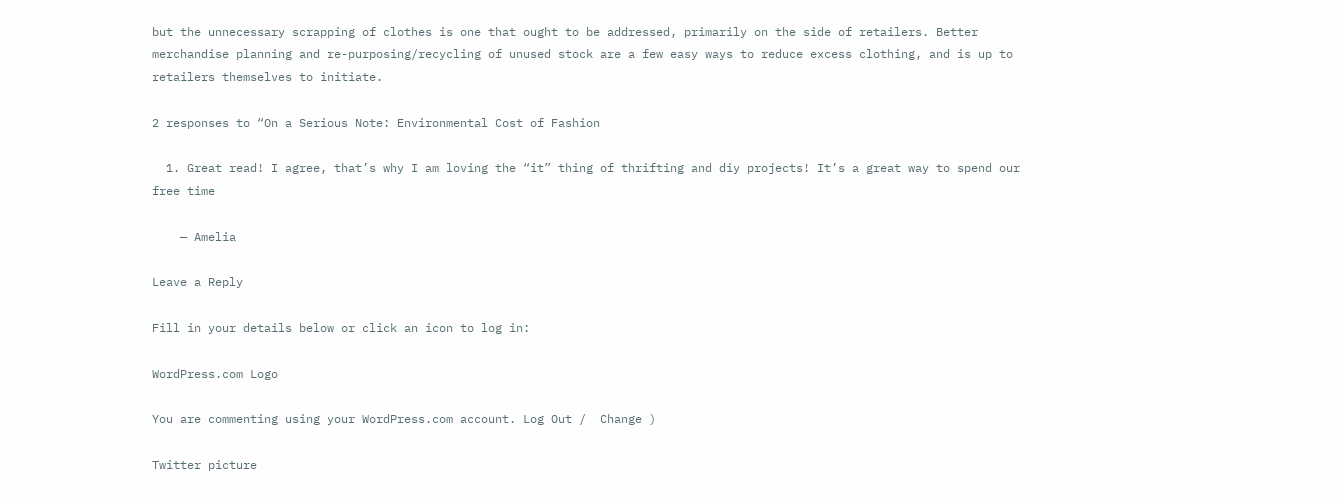but the unnecessary scrapping of clothes is one that ought to be addressed, primarily on the side of retailers. Better merchandise planning and re-purposing/recycling of unused stock are a few easy ways to reduce excess clothing, and is up to retailers themselves to initiate.

2 responses to “On a Serious Note: Environmental Cost of Fashion

  1. Great read! I agree, that’s why I am loving the “it” thing of thrifting and diy projects! It’s a great way to spend our free time

    — Amelia

Leave a Reply

Fill in your details below or click an icon to log in:

WordPress.com Logo

You are commenting using your WordPress.com account. Log Out /  Change )

Twitter picture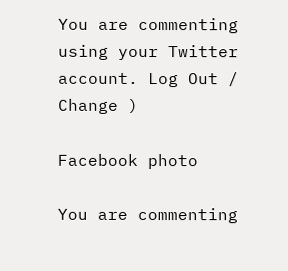You are commenting using your Twitter account. Log Out /  Change )

Facebook photo

You are commenting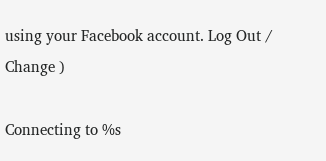using your Facebook account. Log Out /  Change )

Connecting to %s